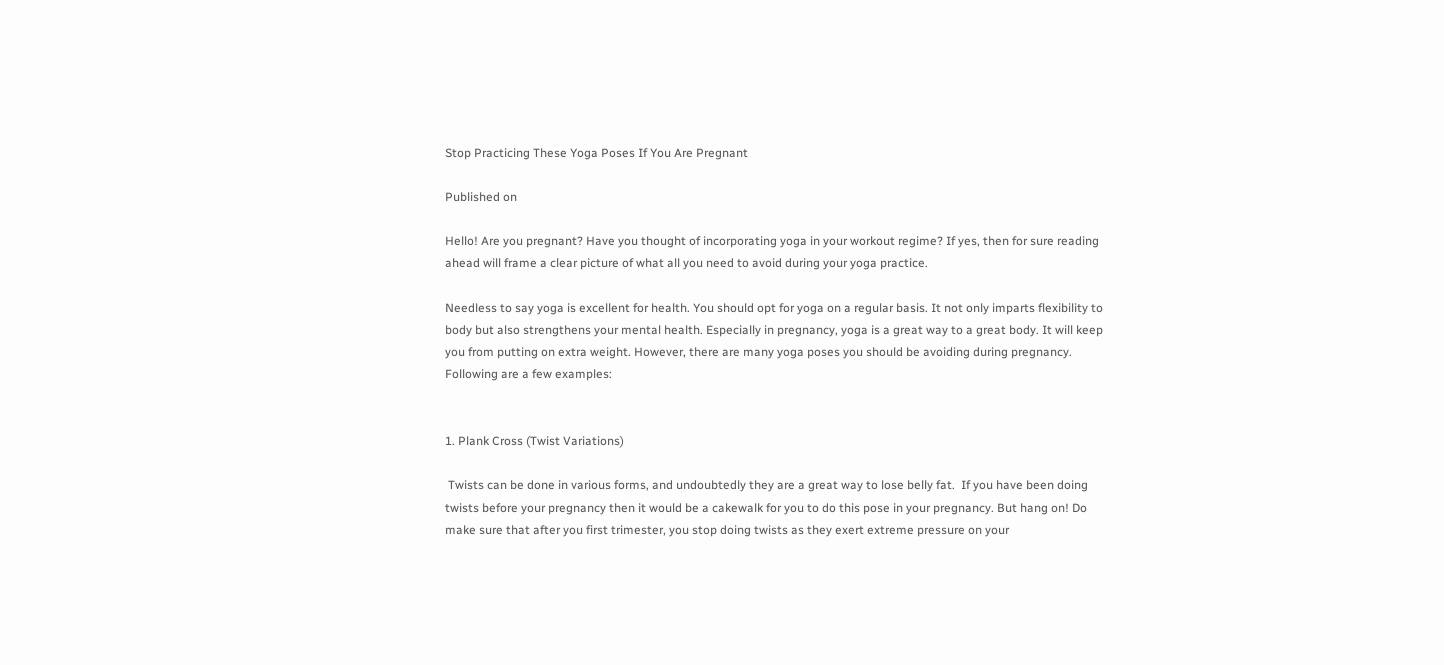Stop Practicing These Yoga Poses If You Are Pregnant

Published on

Hello! Are you pregnant? Have you thought of incorporating yoga in your workout regime? If yes, then for sure reading ahead will frame a clear picture of what all you need to avoid during your yoga practice.

Needless to say yoga is excellent for health. You should opt for yoga on a regular basis. It not only imparts flexibility to body but also strengthens your mental health. Especially in pregnancy, yoga is a great way to a great body. It will keep you from putting on extra weight. However, there are many yoga poses you should be avoiding during pregnancy. Following are a few examples:


1. Plank Cross (Twist Variations)

 Twists can be done in various forms, and undoubtedly they are a great way to lose belly fat.  If you have been doing twists before your pregnancy then it would be a cakewalk for you to do this pose in your pregnancy. But hang on! Do make sure that after you first trimester, you stop doing twists as they exert extreme pressure on your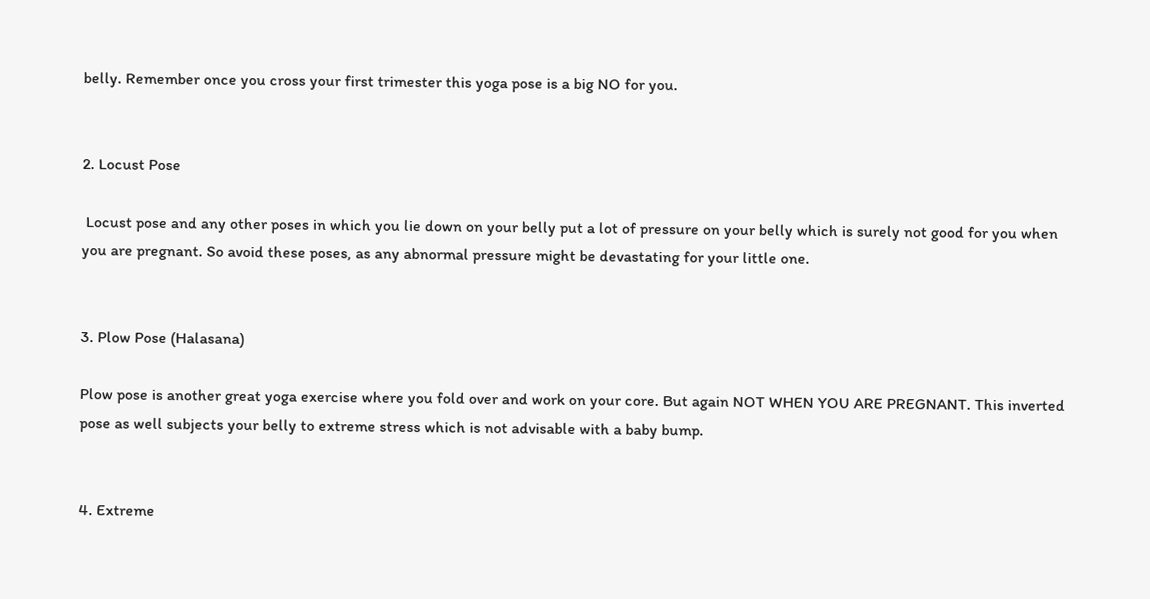belly. Remember once you cross your first trimester this yoga pose is a big NO for you.


2. Locust Pose

 Locust pose and any other poses in which you lie down on your belly put a lot of pressure on your belly which is surely not good for you when you are pregnant. So avoid these poses, as any abnormal pressure might be devastating for your little one.


3. Plow Pose (Halasana)

Plow pose is another great yoga exercise where you fold over and work on your core. But again NOT WHEN YOU ARE PREGNANT. This inverted pose as well subjects your belly to extreme stress which is not advisable with a baby bump.


4. Extreme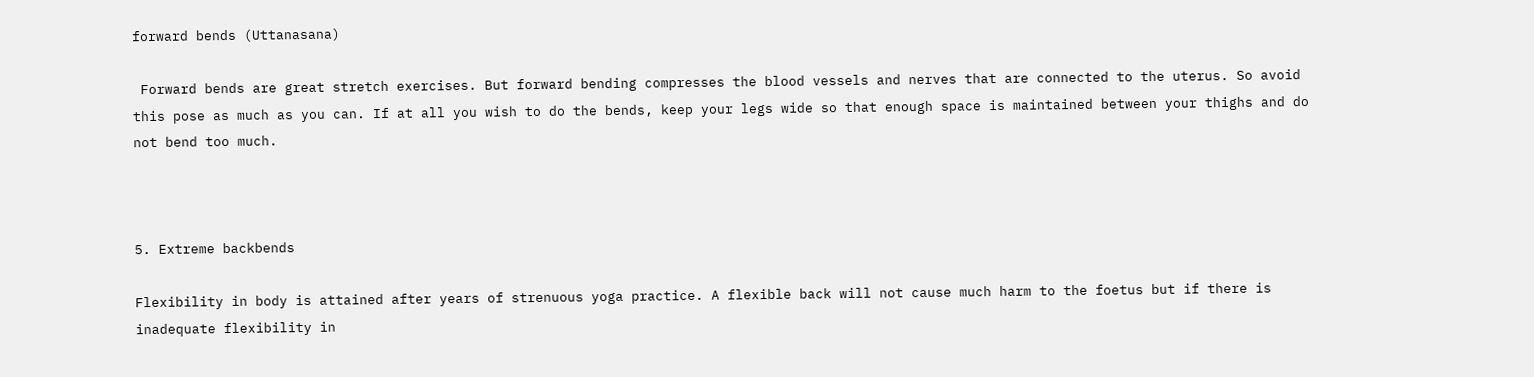forward bends (Uttanasana)

 Forward bends are great stretch exercises. But forward bending compresses the blood vessels and nerves that are connected to the uterus. So avoid this pose as much as you can. If at all you wish to do the bends, keep your legs wide so that enough space is maintained between your thighs and do not bend too much.



5. Extreme backbends

Flexibility in body is attained after years of strenuous yoga practice. A flexible back will not cause much harm to the foetus but if there is inadequate flexibility in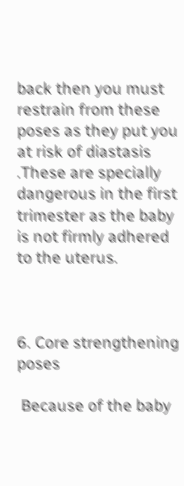back then you must restrain from these poses as they put you at risk of diastasis .These are specially dangerous in the first trimester as the baby is not firmly adhered to the uterus.



6. Core strengthening poses

 Because of the baby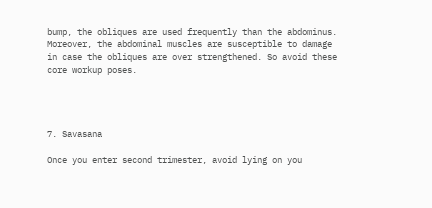bump, the obliques are used frequently than the abdominus. Moreover, the abdominal muscles are susceptible to damage in case the obliques are over strengthened. So avoid these core workup poses.




7. Savasana

Once you enter second trimester, avoid lying on you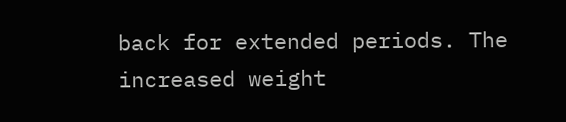back for extended periods. The increased weight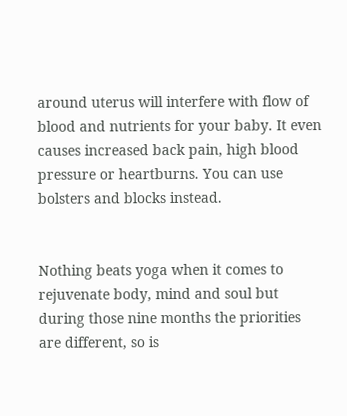around uterus will interfere with flow of blood and nutrients for your baby. It even causes increased back pain, high blood pressure or heartburns. You can use bolsters and blocks instead.


Nothing beats yoga when it comes to rejuvenate body, mind and soul but during those nine months the priorities are different, so is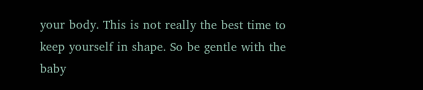your body. This is not really the best time to keep yourself in shape. So be gentle with the baby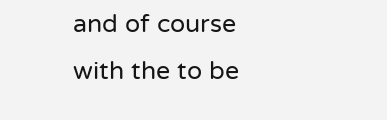and of course with the to be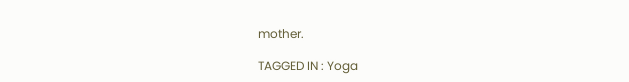mother.

TAGGED IN : Yoga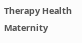Therapy Health Maternity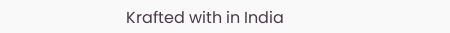Krafted with in India